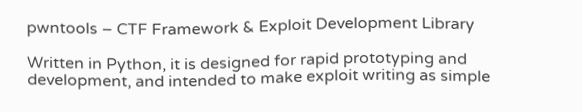pwntools – CTF Framework & Exploit Development Library

Written in Python, it is designed for rapid prototyping and development, and intended to make exploit writing as simple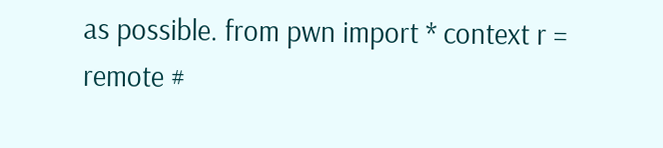as possible. from pwn import * context r = remote #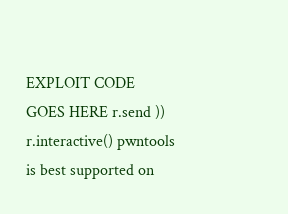EXPLOIT CODE GOES HERE r.send )) r.interactive() pwntools is best supported on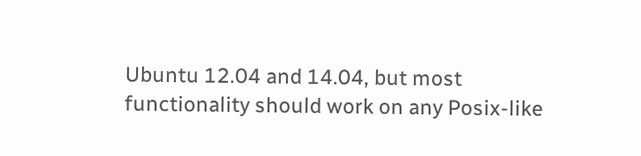Ubuntu 12.04 and 14.04, but most functionality should work on any Posix-like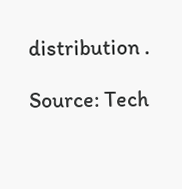distribution .

Source: Tech